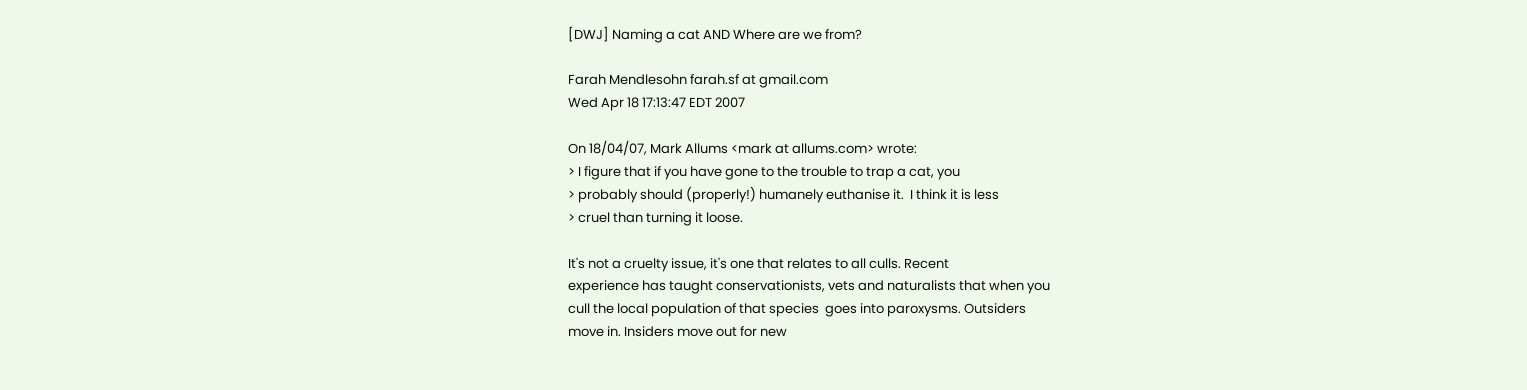[DWJ] Naming a cat AND Where are we from?

Farah Mendlesohn farah.sf at gmail.com
Wed Apr 18 17:13:47 EDT 2007

On 18/04/07, Mark Allums <mark at allums.com> wrote:
> I figure that if you have gone to the trouble to trap a cat, you
> probably should (properly!) humanely euthanise it.  I think it is less
> cruel than turning it loose.

It's not a cruelty issue, it's one that relates to all culls. Recent
experience has taught conservationists, vets and naturalists that when you
cull the local population of that species  goes into paroxysms. Outsiders
move in. Insiders move out for new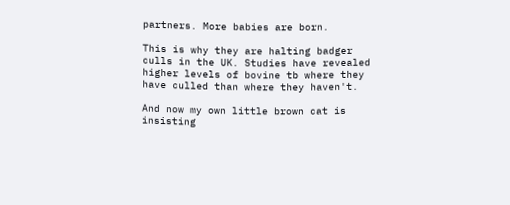partners. More babies are born.

This is why they are halting badger culls in the UK. Studies have revealed
higher levels of bovine tb where they have culled than where they haven't.

And now my own little brown cat is insisting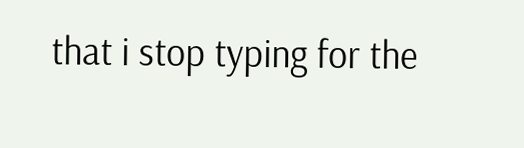that i stop typing for the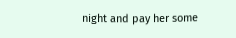night and pay her some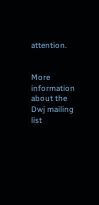attention.


More information about the Dwj mailing list